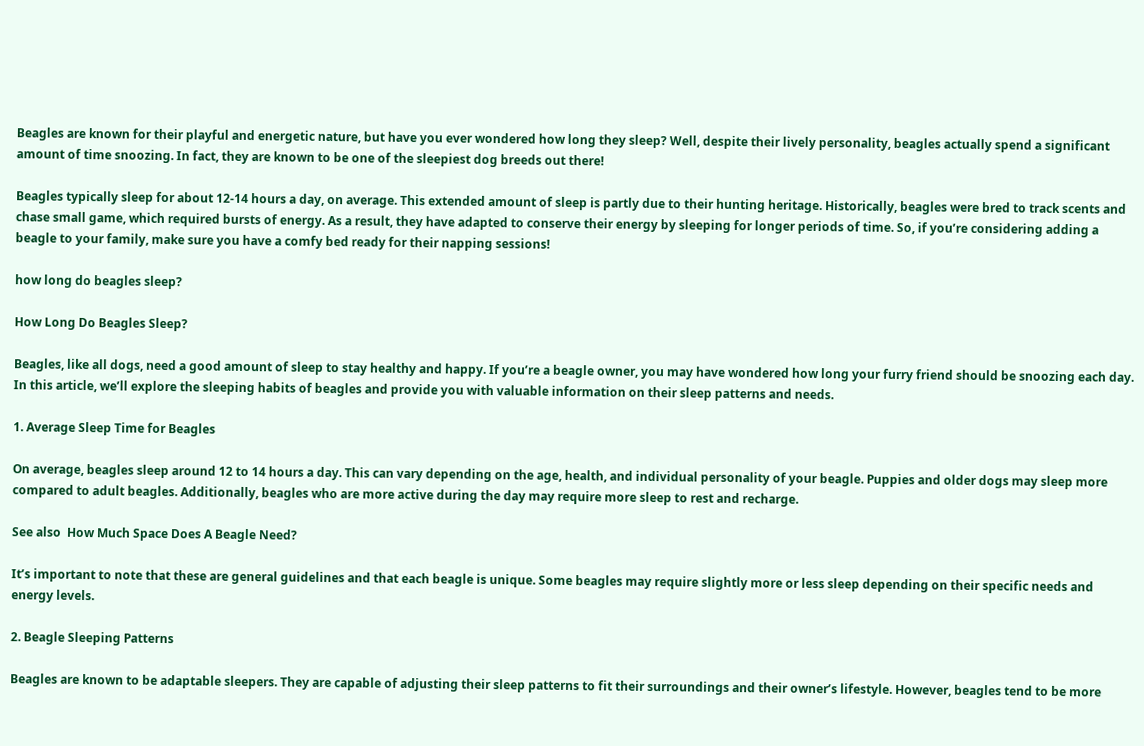Beagles are known for their playful and energetic nature, but have you ever wondered how long they sleep? Well, despite their lively personality, beagles actually spend a significant amount of time snoozing. In fact, they are known to be one of the sleepiest dog breeds out there!

Beagles typically sleep for about 12-14 hours a day, on average. This extended amount of sleep is partly due to their hunting heritage. Historically, beagles were bred to track scents and chase small game, which required bursts of energy. As a result, they have adapted to conserve their energy by sleeping for longer periods of time. So, if you’re considering adding a beagle to your family, make sure you have a comfy bed ready for their napping sessions!

how long do beagles sleep?

How Long Do Beagles Sleep?

Beagles, like all dogs, need a good amount of sleep to stay healthy and happy. If you’re a beagle owner, you may have wondered how long your furry friend should be snoozing each day. In this article, we’ll explore the sleeping habits of beagles and provide you with valuable information on their sleep patterns and needs.

1. Average Sleep Time for Beagles

On average, beagles sleep around 12 to 14 hours a day. This can vary depending on the age, health, and individual personality of your beagle. Puppies and older dogs may sleep more compared to adult beagles. Additionally, beagles who are more active during the day may require more sleep to rest and recharge.

See also  How Much Space Does A Beagle Need?

It’s important to note that these are general guidelines and that each beagle is unique. Some beagles may require slightly more or less sleep depending on their specific needs and energy levels.

2. Beagle Sleeping Patterns

Beagles are known to be adaptable sleepers. They are capable of adjusting their sleep patterns to fit their surroundings and their owner’s lifestyle. However, beagles tend to be more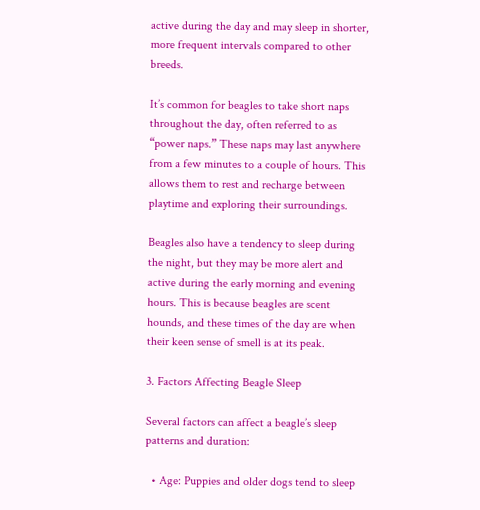active during the day and may sleep in shorter, more frequent intervals compared to other breeds.

It’s common for beagles to take short naps throughout the day, often referred to as “power naps.” These naps may last anywhere from a few minutes to a couple of hours. This allows them to rest and recharge between playtime and exploring their surroundings.

Beagles also have a tendency to sleep during the night, but they may be more alert and active during the early morning and evening hours. This is because beagles are scent hounds, and these times of the day are when their keen sense of smell is at its peak.

3. Factors Affecting Beagle Sleep

Several factors can affect a beagle’s sleep patterns and duration:

  • Age: Puppies and older dogs tend to sleep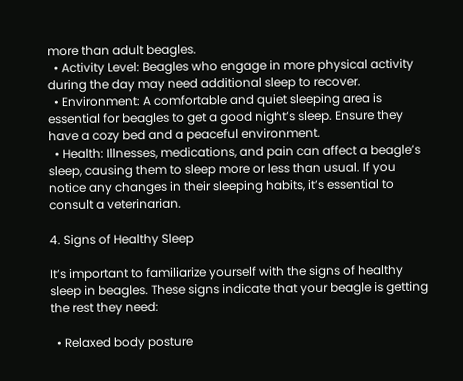more than adult beagles.
  • Activity Level: Beagles who engage in more physical activity during the day may need additional sleep to recover.
  • Environment: A comfortable and quiet sleeping area is essential for beagles to get a good night’s sleep. Ensure they have a cozy bed and a peaceful environment.
  • Health: Illnesses, medications, and pain can affect a beagle’s sleep, causing them to sleep more or less than usual. If you notice any changes in their sleeping habits, it’s essential to consult a veterinarian.

4. Signs of Healthy Sleep

It’s important to familiarize yourself with the signs of healthy sleep in beagles. These signs indicate that your beagle is getting the rest they need:

  • Relaxed body posture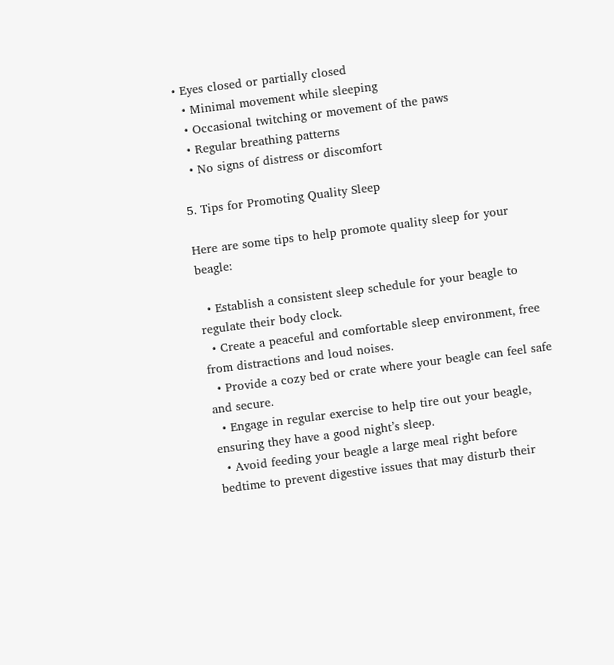• Eyes closed or partially closed
  • Minimal movement while sleeping
  • Occasional twitching or movement of the paws
  • Regular breathing patterns
  • No signs of distress or discomfort

5. Tips for Promoting Quality Sleep

Here are some tips to help promote quality sleep for your beagle:

  • Establish a consistent sleep schedule for your beagle to regulate their body clock.
  • Create a peaceful and comfortable sleep environment, free from distractions and loud noises.
  • Provide a cozy bed or crate where your beagle can feel safe and secure.
  • Engage in regular exercise to help tire out your beagle, ensuring they have a good night’s sleep.
  • Avoid feeding your beagle a large meal right before bedtime to prevent digestive issues that may disturb their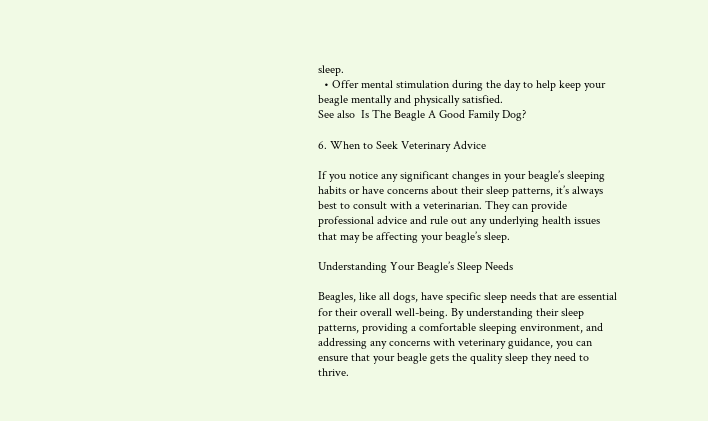sleep.
  • Offer mental stimulation during the day to help keep your beagle mentally and physically satisfied.
See also  Is The Beagle A Good Family Dog?

6. When to Seek Veterinary Advice

If you notice any significant changes in your beagle’s sleeping habits or have concerns about their sleep patterns, it’s always best to consult with a veterinarian. They can provide professional advice and rule out any underlying health issues that may be affecting your beagle’s sleep.

Understanding Your Beagle’s Sleep Needs

Beagles, like all dogs, have specific sleep needs that are essential for their overall well-being. By understanding their sleep patterns, providing a comfortable sleeping environment, and addressing any concerns with veterinary guidance, you can ensure that your beagle gets the quality sleep they need to thrive.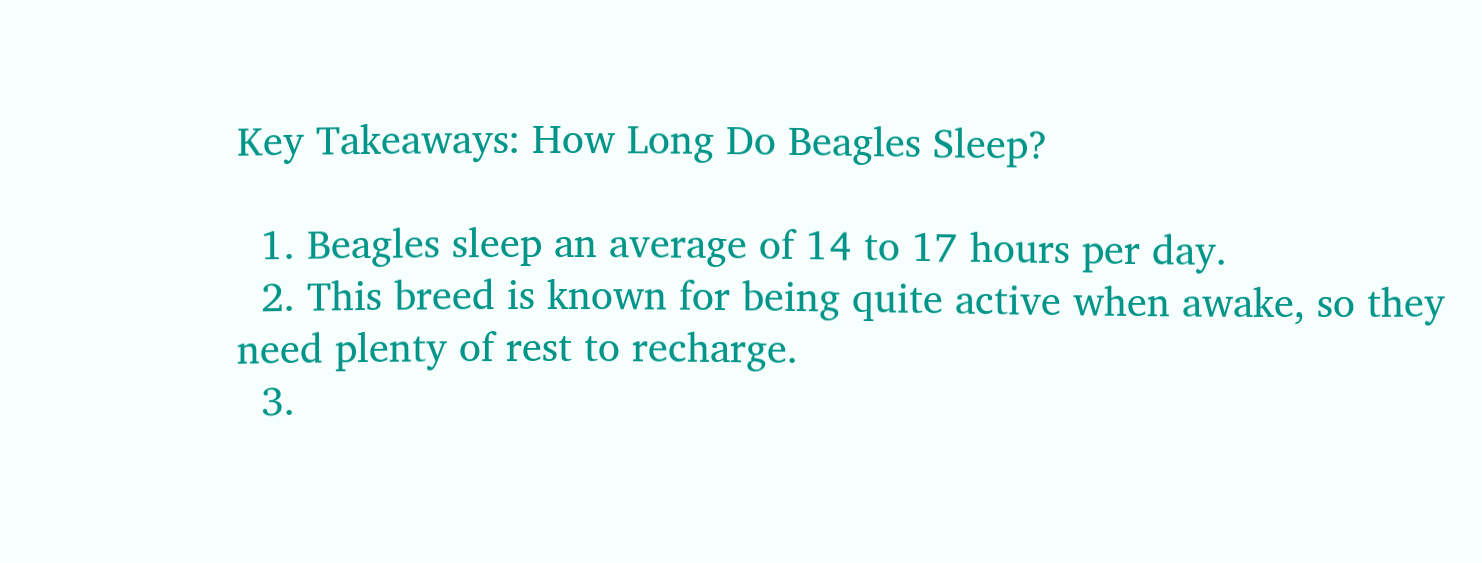Key Takeaways: How Long Do Beagles Sleep?

  1. Beagles sleep an average of 14 to 17 hours per day.
  2. This breed is known for being quite active when awake, so they need plenty of rest to recharge.
  3.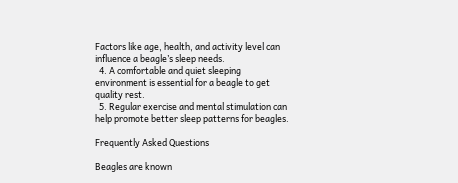Factors like age, health, and activity level can influence a beagle’s sleep needs.
  4. A comfortable and quiet sleeping environment is essential for a beagle to get quality rest.
  5. Regular exercise and mental stimulation can help promote better sleep patterns for beagles.

Frequently Asked Questions

Beagles are known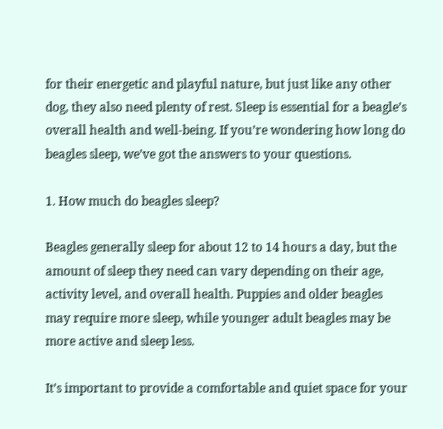for their energetic and playful nature, but just like any other dog, they also need plenty of rest. Sleep is essential for a beagle’s overall health and well-being. If you’re wondering how long do beagles sleep, we’ve got the answers to your questions.

1. How much do beagles sleep?

Beagles generally sleep for about 12 to 14 hours a day, but the amount of sleep they need can vary depending on their age, activity level, and overall health. Puppies and older beagles may require more sleep, while younger adult beagles may be more active and sleep less.

It’s important to provide a comfortable and quiet space for your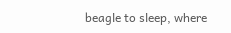beagle to sleep, where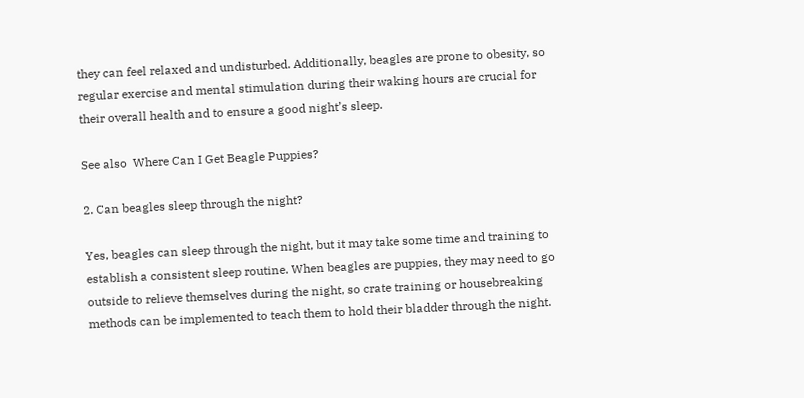they can feel relaxed and undisturbed. Additionally, beagles are prone to obesity, so regular exercise and mental stimulation during their waking hours are crucial for their overall health and to ensure a good night’s sleep.

See also  Where Can I Get Beagle Puppies?

2. Can beagles sleep through the night?

Yes, beagles can sleep through the night, but it may take some time and training to establish a consistent sleep routine. When beagles are puppies, they may need to go outside to relieve themselves during the night, so crate training or housebreaking methods can be implemented to teach them to hold their bladder through the night.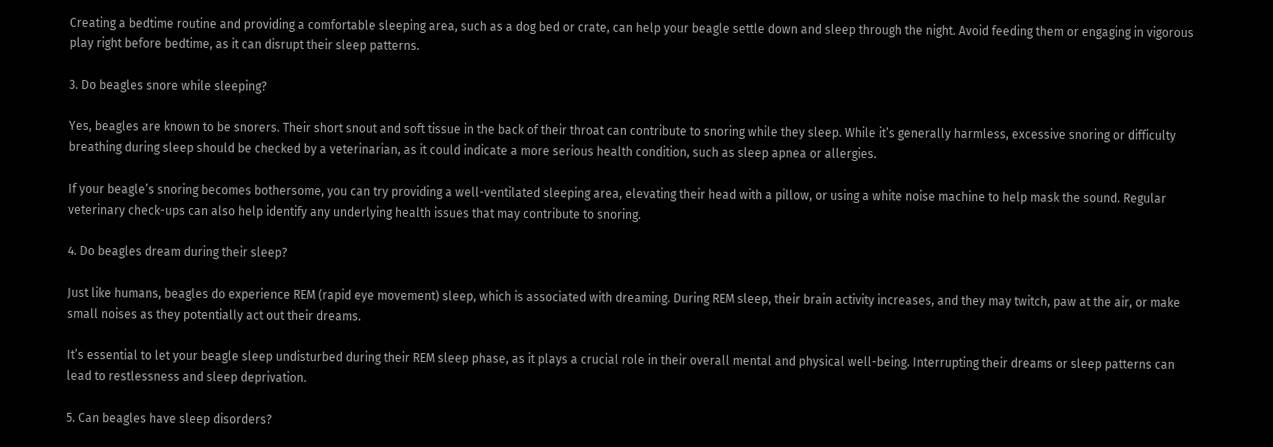Creating a bedtime routine and providing a comfortable sleeping area, such as a dog bed or crate, can help your beagle settle down and sleep through the night. Avoid feeding them or engaging in vigorous play right before bedtime, as it can disrupt their sleep patterns.

3. Do beagles snore while sleeping?

Yes, beagles are known to be snorers. Their short snout and soft tissue in the back of their throat can contribute to snoring while they sleep. While it’s generally harmless, excessive snoring or difficulty breathing during sleep should be checked by a veterinarian, as it could indicate a more serious health condition, such as sleep apnea or allergies.

If your beagle’s snoring becomes bothersome, you can try providing a well-ventilated sleeping area, elevating their head with a pillow, or using a white noise machine to help mask the sound. Regular veterinary check-ups can also help identify any underlying health issues that may contribute to snoring.

4. Do beagles dream during their sleep?

Just like humans, beagles do experience REM (rapid eye movement) sleep, which is associated with dreaming. During REM sleep, their brain activity increases, and they may twitch, paw at the air, or make small noises as they potentially act out their dreams.

It’s essential to let your beagle sleep undisturbed during their REM sleep phase, as it plays a crucial role in their overall mental and physical well-being. Interrupting their dreams or sleep patterns can lead to restlessness and sleep deprivation.

5. Can beagles have sleep disorders?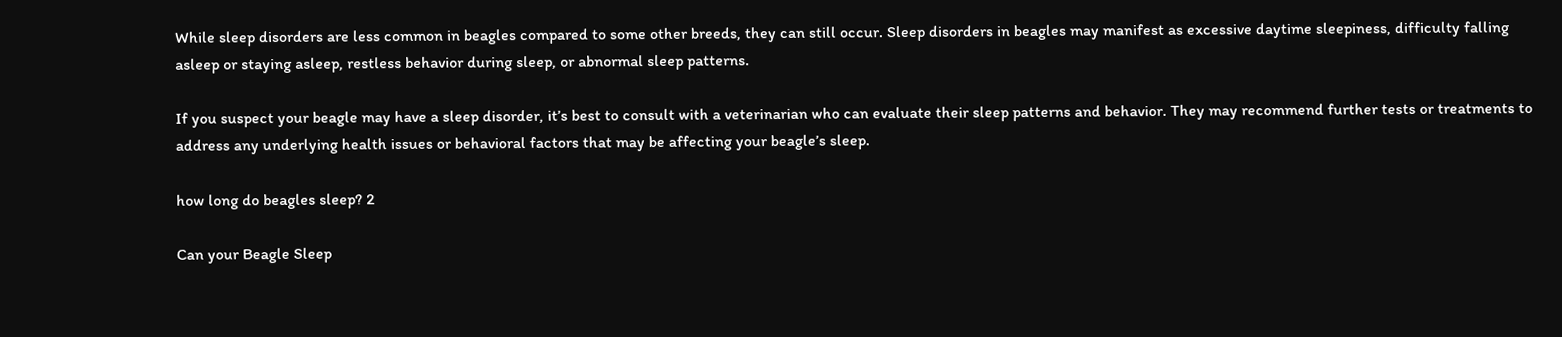While sleep disorders are less common in beagles compared to some other breeds, they can still occur. Sleep disorders in beagles may manifest as excessive daytime sleepiness, difficulty falling asleep or staying asleep, restless behavior during sleep, or abnormal sleep patterns.

If you suspect your beagle may have a sleep disorder, it’s best to consult with a veterinarian who can evaluate their sleep patterns and behavior. They may recommend further tests or treatments to address any underlying health issues or behavioral factors that may be affecting your beagle’s sleep.

how long do beagles sleep? 2

Can your Beagle Sleep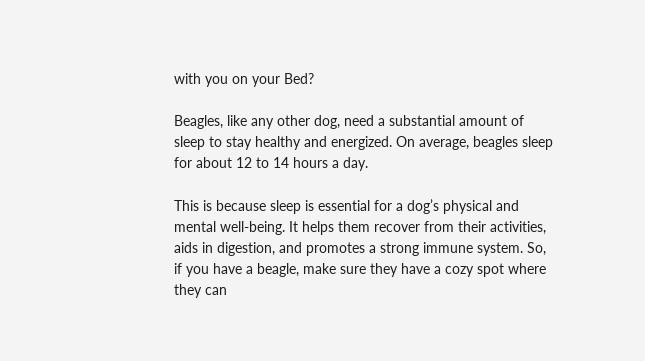with you on your Bed?

Beagles, like any other dog, need a substantial amount of sleep to stay healthy and energized. On average, beagles sleep for about 12 to 14 hours a day.

This is because sleep is essential for a dog’s physical and mental well-being. It helps them recover from their activities, aids in digestion, and promotes a strong immune system. So, if you have a beagle, make sure they have a cozy spot where they can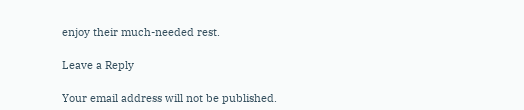enjoy their much-needed rest.

Leave a Reply

Your email address will not be published.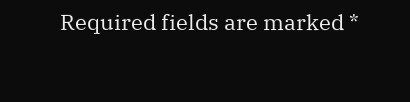Required fields are marked *